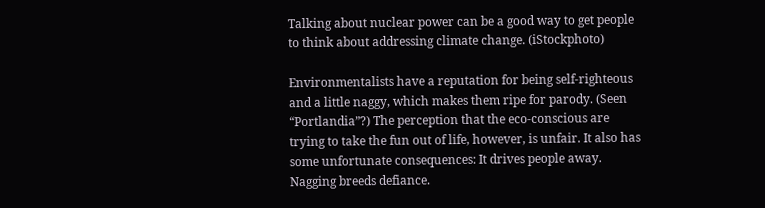Talking about nuclear power can be a good way to get people to think about addressing climate change. (iStockphoto)

Environmentalists have a reputation for being self-righteous and a little naggy, which makes them ripe for parody. (Seen “Portlandia”?) The perception that the eco-conscious are trying to take the fun out of life, however, is unfair. It also has some unfortunate consequences: It drives people away. Nagging breeds defiance.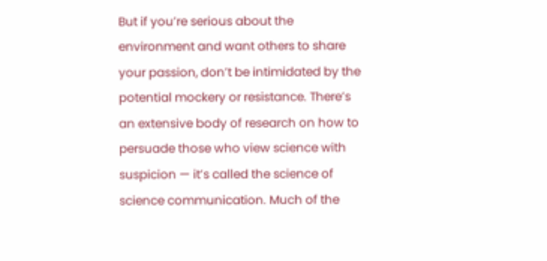But if you’re serious about the environment and want others to share your passion, don’t be intimidated by the potential mockery or resistance. There’s an extensive body of research on how to persuade those who view science with suspicion — it’s called the science of science communication. Much of the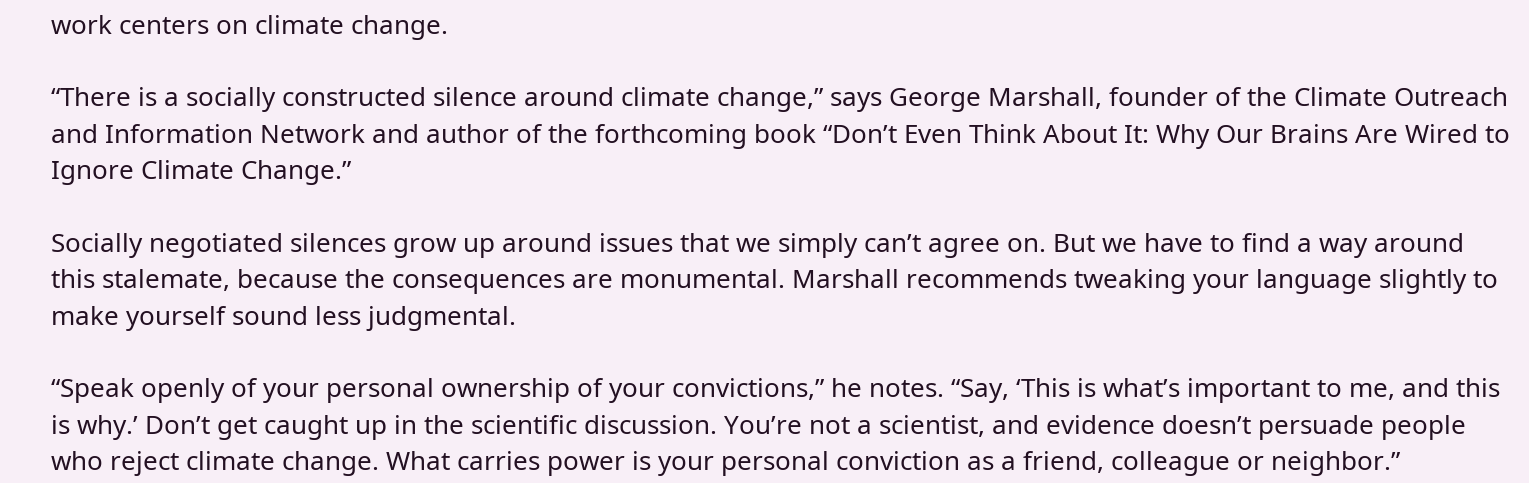work centers on climate change.

“There is a socially constructed silence around climate change,” says George Marshall, founder of the Climate Outreach and Information Network and author of the forthcoming book “Don’t Even Think About It: Why Our Brains Are Wired to Ignore Climate Change.”

Socially negotiated silences grow up around issues that we simply can’t agree on. But we have to find a way around this stalemate, because the consequences are monumental. Marshall recommends tweaking your language slightly to make yourself sound less judgmental.

“Speak openly of your personal ownership of your convictions,” he notes. “Say, ‘This is what’s important to me, and this is why.’ Don’t get caught up in the scientific discussion. You’re not a scientist, and evidence doesn’t persuade people who reject climate change. What carries power is your personal conviction as a friend, colleague or neighbor.”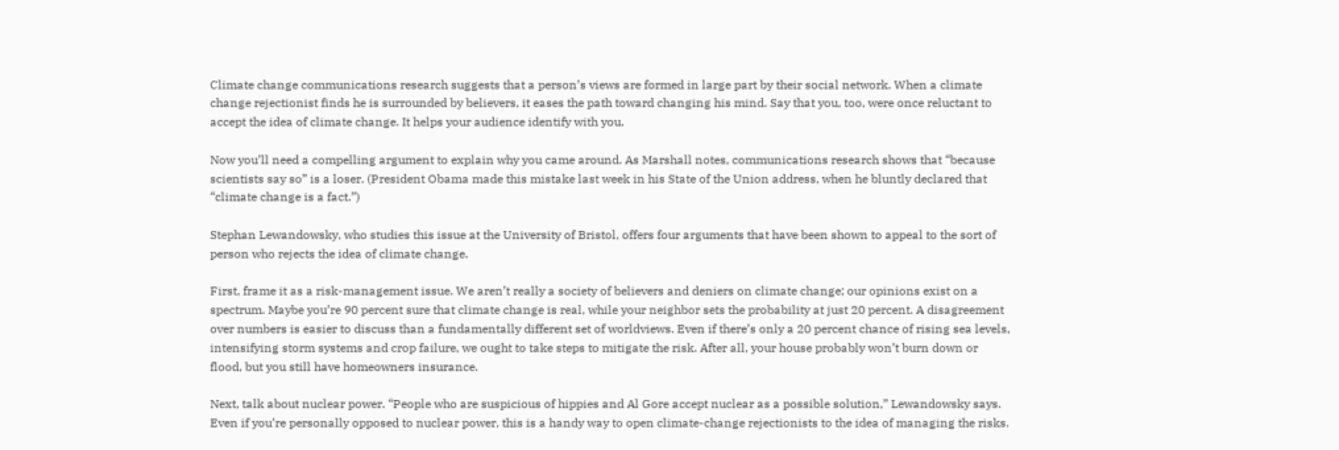Climate change communications research suggests that a person’s views are formed in large part by their social network. When a climate change rejectionist finds he is surrounded by believers, it eases the path toward changing his mind. Say that you, too, were once reluctant to accept the idea of climate change. It helps your audience identify with you.

Now you’ll need a compelling argument to explain why you came around. As Marshall notes, communications research shows that “because scientists say so” is a loser. (President Obama made this mistake last week in his State of the Union address, when he bluntly declared that “climate change is a fact.”)

Stephan Lewandowsky, who studies this issue at the University of Bristol, offers four arguments that have been shown to appeal to the sort of person who rejects the idea of climate change.

First, frame it as a risk-management issue. We aren’t really a society of believers and deniers on climate change; our opinions exist on a spectrum. Maybe you’re 90 percent sure that climate change is real, while your neighbor sets the probability at just 20 percent. A disagreement over numbers is easier to discuss than a fundamentally different set of worldviews. Even if there’s only a 20 percent chance of rising sea levels, intensifying storm systems and crop failure, we ought to take steps to mitigate the risk. After all, your house probably won’t burn down or flood, but you still have homeowners insurance.

Next, talk about nuclear power. “People who are suspicious of hippies and Al Gore accept nuclear as a possible solution,” Lewandowsky says. Even if you’re personally opposed to nuclear power, this is a handy way to open climate-change rejectionists to the idea of managing the risks.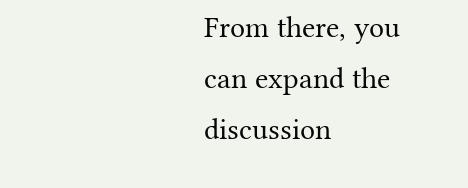From there, you can expand the discussion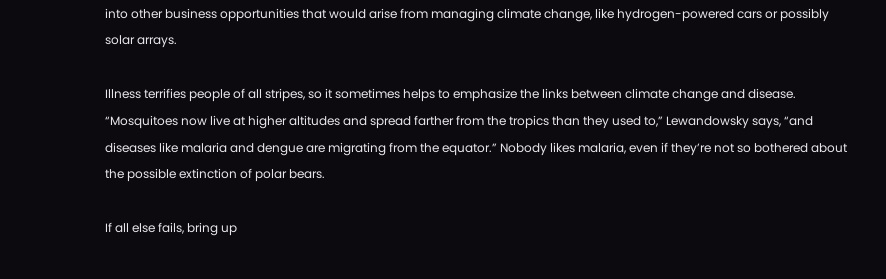into other business opportunities that would arise from managing climate change, like hydrogen-powered cars or possibly solar arrays.

Illness terrifies people of all stripes, so it sometimes helps to emphasize the links between climate change and disease. “Mosquitoes now live at higher altitudes and spread farther from the tropics than they used to,” Lewandowsky says, “and diseases like malaria and dengue are migrating from the equator.” Nobody likes malaria, even if they’re not so bothered about the possible extinction of polar bears.

If all else fails, bring up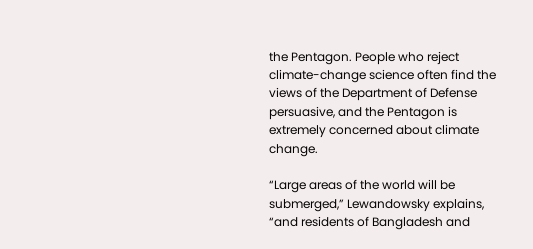the Pentagon. People who reject climate-change science often find the views of the Department of Defense persuasive, and the Pentagon is extremely concerned about climate change.

“Large areas of the world will be submerged,” Lewandowsky explains, “and residents of Bangladesh and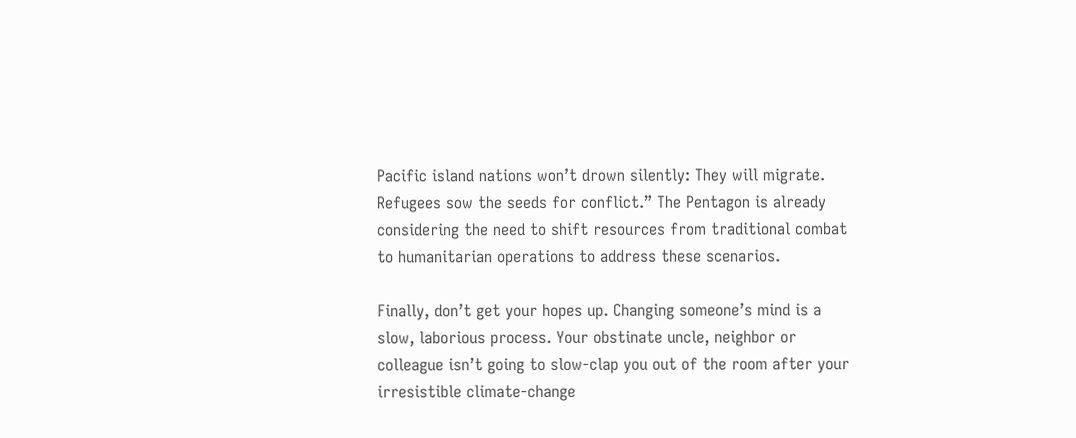Pacific island nations won’t drown silently: They will migrate. Refugees sow the seeds for conflict.” The Pentagon is already considering the need to shift resources from traditional combat to humanitarian operations to address these scenarios.

Finally, don’t get your hopes up. Changing someone’s mind is a slow, laborious process. Your obstinate uncle, neighbor or colleague isn’t going to slow-clap you out of the room after your irresistible climate-change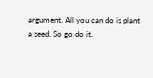argument. All you can do is plant a seed. So go do it.